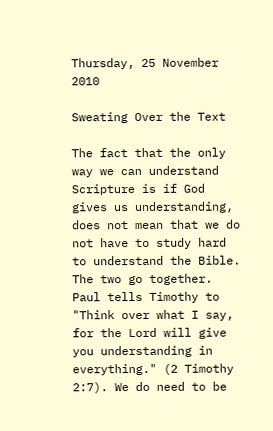Thursday, 25 November 2010

Sweating Over the Text

The fact that the only way we can understand Scripture is if God gives us understanding, does not mean that we do not have to study hard to understand the Bible. The two go together. Paul tells Timothy to "Think over what I say, for the Lord will give you understanding in everything." (2 Timothy 2:7). We do need to be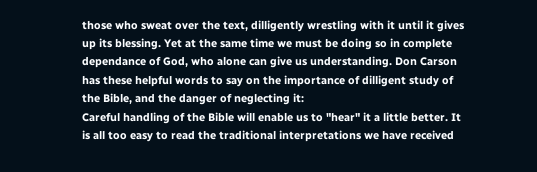those who sweat over the text, dilligently wrestling with it until it gives up its blessing. Yet at the same time we must be doing so in complete dependance of God, who alone can give us understanding. Don Carson has these helpful words to say on the importance of dilligent study of the Bible, and the danger of neglecting it:
Careful handling of the Bible will enable us to "hear" it a little better. It is all too easy to read the traditional interpretations we have received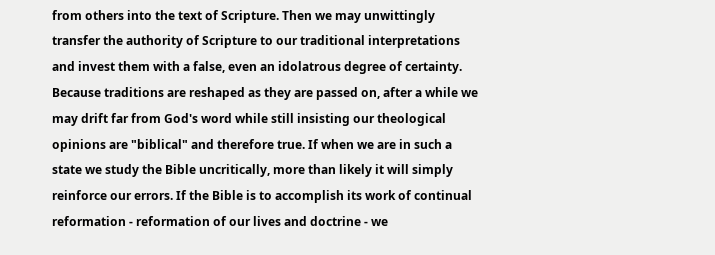from others into the text of Scripture. Then we may unwittingly transfer the authority of Scripture to our traditional interpretations and invest them with a false, even an idolatrous degree of certainty. Because traditions are reshaped as they are passed on, after a while we may drift far from God's word while still insisting our theological opinions are "biblical" and therefore true. If when we are in such a state we study the Bible uncritically, more than likely it will simply reinforce our errors. If the Bible is to accomplish its work of continual reformation - reformation of our lives and doctrine - we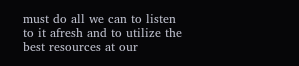must do all we can to listen to it afresh and to utilize the best resources at our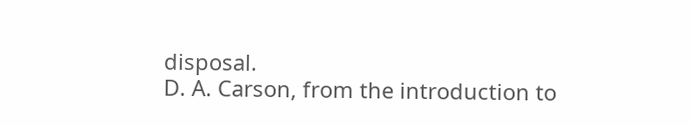disposal.
D. A. Carson, from the introduction to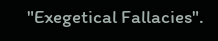"Exegetical Fallacies".